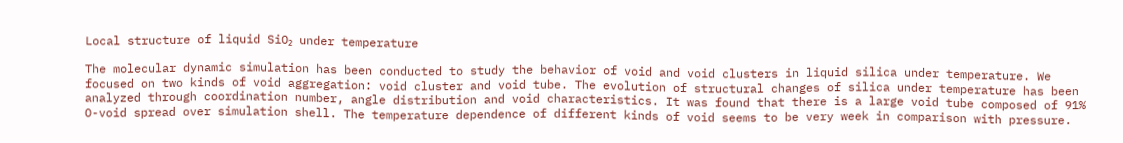Local structure of liquid SiO₂ under temperature

The molecular dynamic simulation has been conducted to study the behavior of void and void clusters in liquid silica under temperature. We focused on two kinds of void aggregation: void cluster and void tube. The evolution of structural changes of silica under temperature has been analyzed through coordination number, angle distribution and void characteristics. It was found that there is a large void tube composed of 91% O-void spread over simulation shell. The temperature dependence of different kinds of void seems to be very week in comparison with pressure.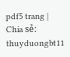pdf5 trang | Chia sẻ: thuyduongbt11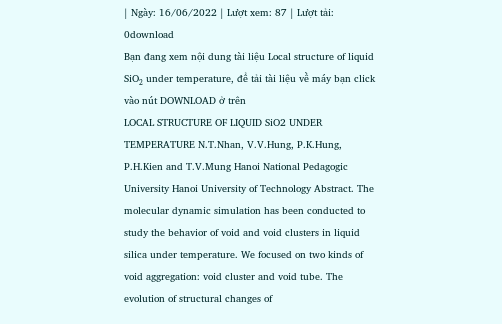| Ngày: 16/06/2022 | Lượt xem: 87 | Lượt tải: 0download
Bạn đang xem nội dung tài liệu Local structure of liquid SiO₂ under temperature, để tải tài liệu về máy bạn click vào nút DOWNLOAD ở trên
LOCAL STRUCTURE OF LIQUID SiO2 UNDER TEMPERATURE N.T.Nhan, V.V.Hung, P.K.Hung, P.H.Kien and T.V.Mung Hanoi National Pedagogic University Hanoi University of Technology Abstract. The molecular dynamic simulation has been conducted to study the behavior of void and void clusters in liquid silica under temperature. We focused on two kinds of void aggregation: void cluster and void tube. The evolution of structural changes of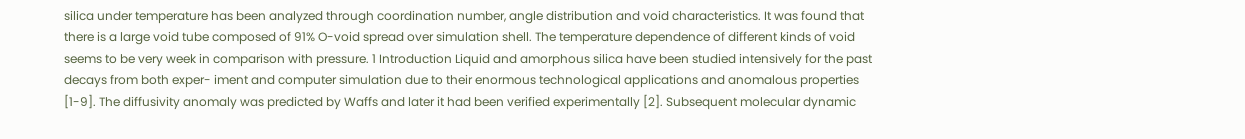silica under temperature has been analyzed through coordination number, angle distribution and void characteristics. It was found that there is a large void tube composed of 91% O-void spread over simulation shell. The temperature dependence of different kinds of void seems to be very week in comparison with pressure. 1 Introduction Liquid and amorphous silica have been studied intensively for the past decays from both exper- iment and computer simulation due to their enormous technological applications and anomalous properties [1-9]. The diffusivity anomaly was predicted by Waffs and later it had been verified experimentally [2]. Subsequent molecular dynamic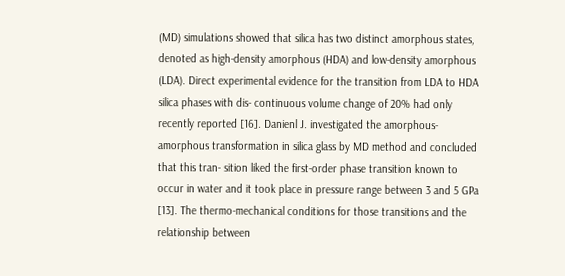(MD) simulations showed that silica has two distinct amorphous states, denoted as high-density amorphous (HDA) and low-density amorphous (LDA). Direct experimental evidence for the transition from LDA to HDA silica phases with dis- continuous volume change of 20% had only recently reported [16]. Danienl J. investigated the amorphous-amorphous transformation in silica glass by MD method and concluded that this tran- sition liked the first-order phase transition known to occur in water and it took place in pressure range between 3 and 5 GPa [13]. The thermo-mechanical conditions for those transitions and the relationship between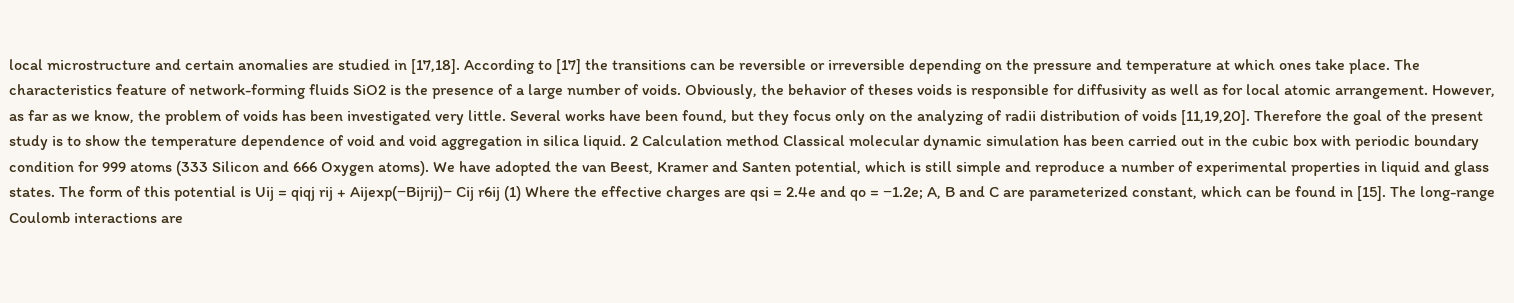local microstructure and certain anomalies are studied in [17,18]. According to [17] the transitions can be reversible or irreversible depending on the pressure and temperature at which ones take place. The characteristics feature of network-forming fluids SiO2 is the presence of a large number of voids. Obviously, the behavior of theses voids is responsible for diffusivity as well as for local atomic arrangement. However, as far as we know, the problem of voids has been investigated very little. Several works have been found, but they focus only on the analyzing of radii distribution of voids [11,19,20]. Therefore the goal of the present study is to show the temperature dependence of void and void aggregation in silica liquid. 2 Calculation method Classical molecular dynamic simulation has been carried out in the cubic box with periodic boundary condition for 999 atoms (333 Silicon and 666 Oxygen atoms). We have adopted the van Beest, Kramer and Santen potential, which is still simple and reproduce a number of experimental properties in liquid and glass states. The form of this potential is Uij = qiqj rij + Aijexp(−Bijrij)− Cij r6ij (1) Where the effective charges are qsi = 2.4e and qo = −1.2e; A, B and C are parameterized constant, which can be found in [15]. The long-range Coulomb interactions are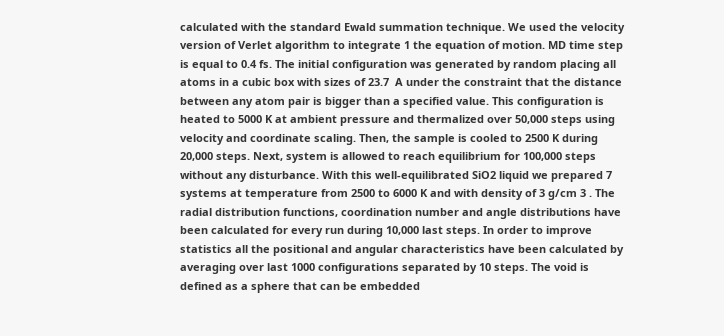calculated with the standard Ewald summation technique. We used the velocity version of Verlet algorithm to integrate 1 the equation of motion. MD time step is equal to 0.4 fs. The initial configuration was generated by random placing all atoms in a cubic box with sizes of 23.7  A under the constraint that the distance between any atom pair is bigger than a specified value. This configuration is heated to 5000 K at ambient pressure and thermalized over 50,000 steps using velocity and coordinate scaling. Then, the sample is cooled to 2500 K during 20,000 steps. Next, system is allowed to reach equilibrium for 100,000 steps without any disturbance. With this well-equilibrated SiO2 liquid we prepared 7 systems at temperature from 2500 to 6000 K and with density of 3 g/cm 3 . The radial distribution functions, coordination number and angle distributions have been calculated for every run during 10,000 last steps. In order to improve statistics all the positional and angular characteristics have been calculated by averaging over last 1000 configurations separated by 10 steps. The void is defined as a sphere that can be embedded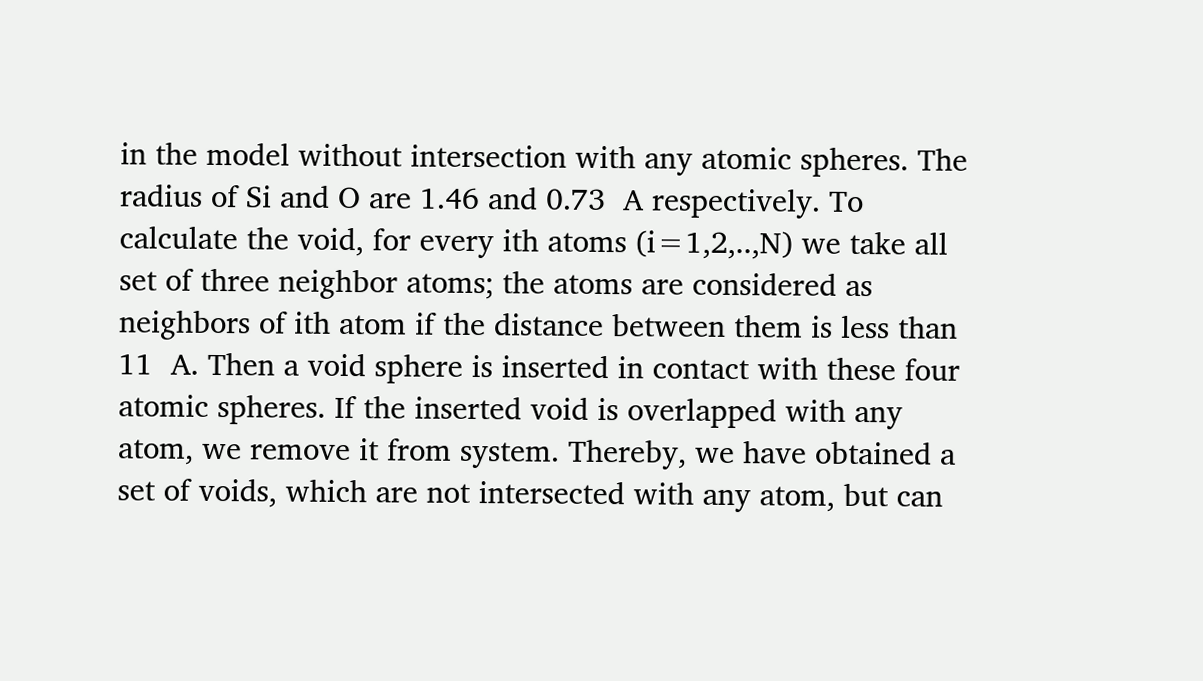in the model without intersection with any atomic spheres. The radius of Si and O are 1.46 and 0.73  A respectively. To calculate the void, for every ith atoms (i=1,2,..,N) we take all set of three neighbor atoms; the atoms are considered as neighbors of ith atom if the distance between them is less than 11  A. Then a void sphere is inserted in contact with these four atomic spheres. If the inserted void is overlapped with any atom, we remove it from system. Thereby, we have obtained a set of voids, which are not intersected with any atom, but can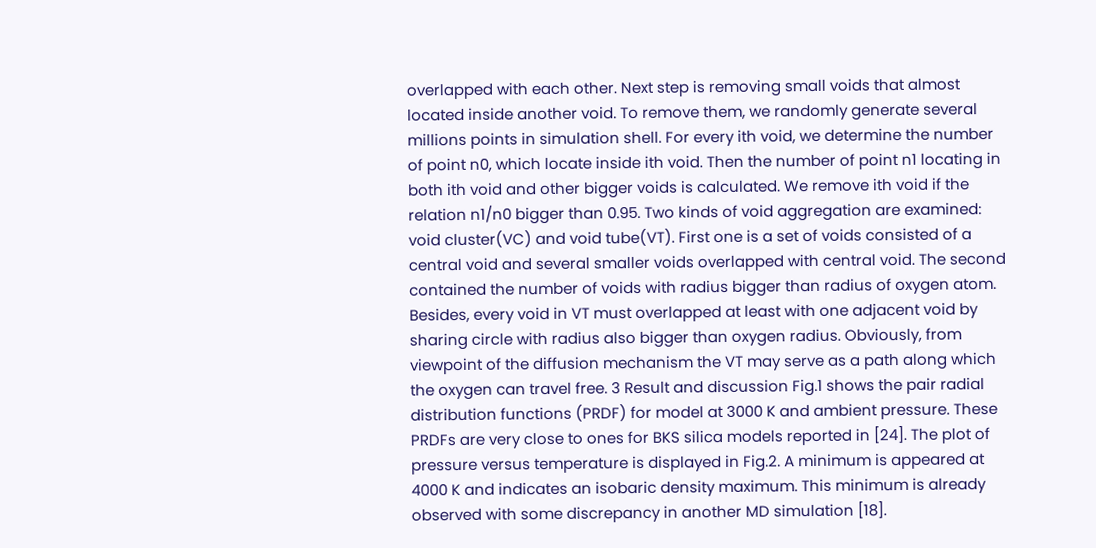overlapped with each other. Next step is removing small voids that almost located inside another void. To remove them, we randomly generate several millions points in simulation shell. For every ith void, we determine the number of point n0, which locate inside ith void. Then the number of point n1 locating in both ith void and other bigger voids is calculated. We remove ith void if the relation n1/n0 bigger than 0.95. Two kinds of void aggregation are examined: void cluster(VC) and void tube(VT). First one is a set of voids consisted of a central void and several smaller voids overlapped with central void. The second contained the number of voids with radius bigger than radius of oxygen atom. Besides, every void in VT must overlapped at least with one adjacent void by sharing circle with radius also bigger than oxygen radius. Obviously, from viewpoint of the diffusion mechanism the VT may serve as a path along which the oxygen can travel free. 3 Result and discussion Fig.1 shows the pair radial distribution functions (PRDF) for model at 3000 K and ambient pressure. These PRDFs are very close to ones for BKS silica models reported in [24]. The plot of pressure versus temperature is displayed in Fig.2. A minimum is appeared at 4000 K and indicates an isobaric density maximum. This minimum is already observed with some discrepancy in another MD simulation [18].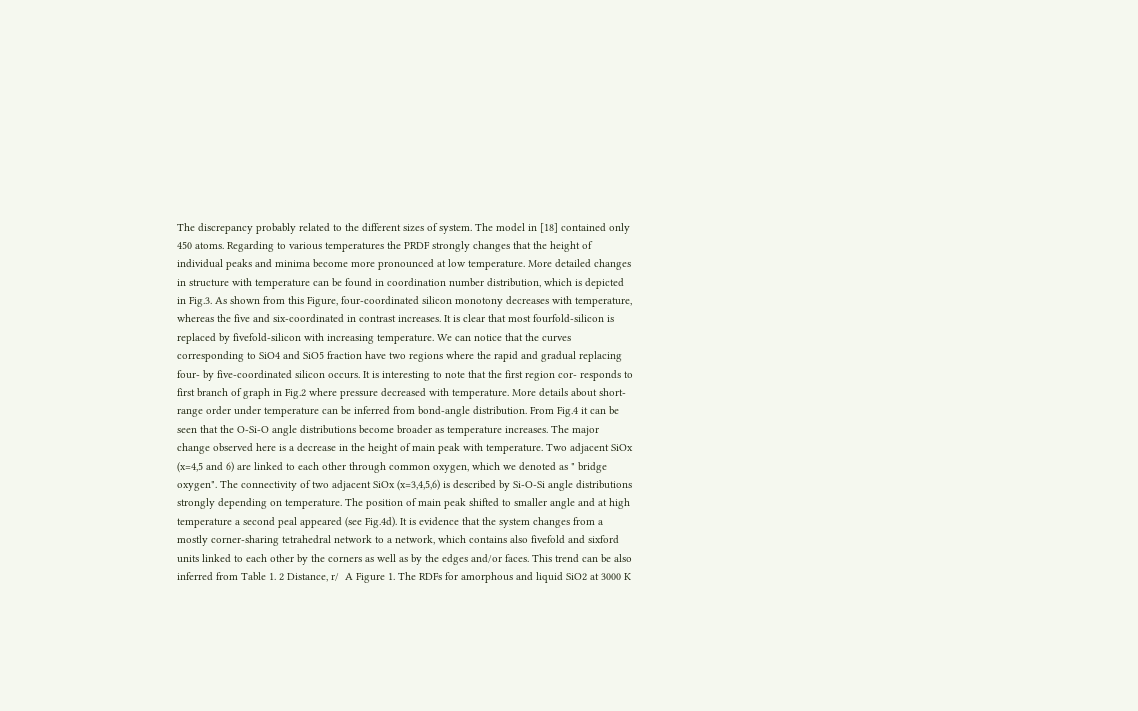The discrepancy probably related to the different sizes of system. The model in [18] contained only 450 atoms. Regarding to various temperatures the PRDF strongly changes that the height of individual peaks and minima become more pronounced at low temperature. More detailed changes in structure with temperature can be found in coordination number distribution, which is depicted in Fig.3. As shown from this Figure, four-coordinated silicon monotony decreases with temperature, whereas the five and six-coordinated in contrast increases. It is clear that most fourfold-silicon is replaced by fivefold-silicon with increasing temperature. We can notice that the curves corresponding to SiO4 and SiO5 fraction have two regions where the rapid and gradual replacing four- by five-coordinated silicon occurs. It is interesting to note that the first region cor- responds to first branch of graph in Fig.2 where pressure decreased with temperature. More details about short-range order under temperature can be inferred from bond-angle distribution. From Fig.4 it can be seen that the O-Si-O angle distributions become broader as temperature increases. The major change observed here is a decrease in the height of main peak with temperature. Two adjacent SiOx (x=4,5 and 6) are linked to each other through common oxygen, which we denoted as " bridge oxygen". The connectivity of two adjacent SiOx (x=3,4,5,6) is described by Si-O-Si angle distributions strongly depending on temperature. The position of main peak shifted to smaller angle and at high temperature a second peal appeared (see Fig.4d). It is evidence that the system changes from a mostly corner-sharing tetrahedral network to a network, which contains also fivefold and sixford units linked to each other by the corners as well as by the edges and/or faces. This trend can be also inferred from Table 1. 2 Distance, r/  A Figure 1. The RDFs for amorphous and liquid SiO2 at 3000 K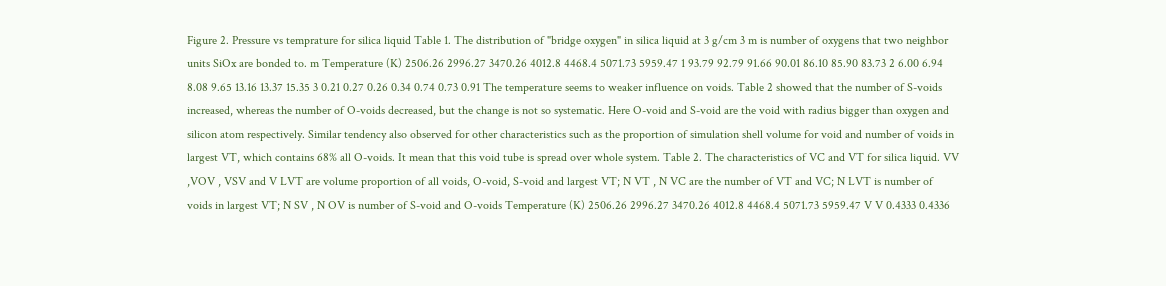Figure 2. Pressure vs temprature for silica liquid Table 1. The distribution of "bridge oxygen" in silica liquid at 3 g/cm 3 m is number of oxygens that two neighbor units SiOx are bonded to. m Temperature (K) 2506.26 2996.27 3470.26 4012.8 4468.4 5071.73 5959.47 1 93.79 92.79 91.66 90.01 86.10 85.90 83.73 2 6.00 6.94 8.08 9.65 13.16 13.37 15.35 3 0.21 0.27 0.26 0.34 0.74 0.73 0.91 The temperature seems to weaker influence on voids. Table 2 showed that the number of S-voids increased, whereas the number of O-voids decreased, but the change is not so systematic. Here O-void and S-void are the void with radius bigger than oxygen and silicon atom respectively. Similar tendency also observed for other characteristics such as the proportion of simulation shell volume for void and number of voids in largest VT, which contains 68% all O-voids. It mean that this void tube is spread over whole system. Table 2. The characteristics of VC and VT for silica liquid. VV ,VOV , VSV and V LVT are volume proportion of all voids, O-void, S-void and largest VT; N VT , N VC are the number of VT and VC; N LVT is number of voids in largest VT; N SV , N OV is number of S-void and O-voids Temperature (K) 2506.26 2996.27 3470.26 4012.8 4468.4 5071.73 5959.47 V V 0.4333 0.4336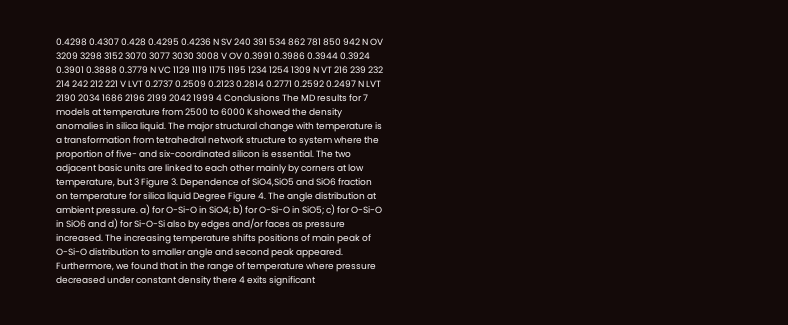0.4298 0.4307 0.428 0.4295 0.4236 N SV 240 391 534 862 781 850 942 N OV 3209 3298 3152 3070 3077 3030 3008 V OV 0.3991 0.3986 0.3944 0.3924 0.3901 0.3888 0.3779 N VC 1129 1119 1175 1195 1234 1254 1309 N VT 216 239 232 214 242 212 221 V LVT 0.2737 0.2509 0.2123 0.2814 0.2771 0.2592 0.2497 N LVT 2190 2034 1686 2196 2199 2042 1999 4 Conclusions The MD results for 7 models at temperature from 2500 to 6000 K showed the density anomalies in silica liquid. The major structural change with temperature is a transformation from tetrahedral network structure to system where the proportion of five- and six-coordinated silicon is essential. The two adjacent basic units are linked to each other mainly by corners at low temperature, but 3 Figure 3. Dependence of SiO4,SiO5 and SiO6 fraction on temperature for silica liquid Degree Figure 4. The angle distribution at ambient pressure. a) for O-Si-O in SiO4; b) for O-Si-O in SiO5; c) for O-Si-O in SiO6 and d) for Si-O-Si also by edges and/or faces as pressure increased. The increasing temperature shifts positions of main peak of O-Si-O distribution to smaller angle and second peak appeared. Furthermore, we found that in the range of temperature where pressure decreased under constant density there 4 exits significant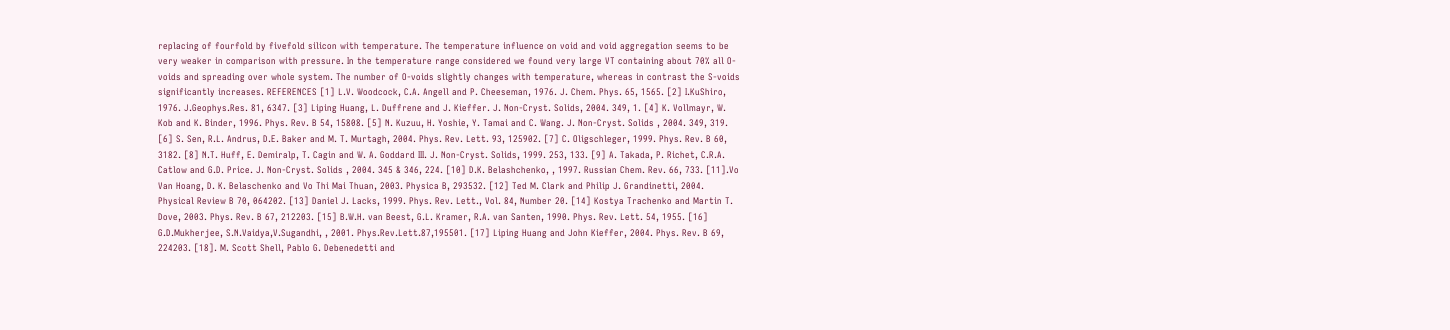replacing of fourfold by fivefold silicon with temperature. The temperature influence on void and void aggregation seems to be very weaker in comparison with pressure. In the temperature range considered we found very large VT containing about 70% all O-voids and spreading over whole system. The number of O-voids slightly changes with temperature, whereas in contrast the S-voids significantly increases. REFERENCES [1] L.V. Woodcock, C.A. Angell and P. Cheeseman, 1976. J. Chem. Phys. 65, 1565. [2] I.KuShiro, 1976. J.Geophys.Res. 81, 6347. [3] Liping Huang, L. Duffrene and J. Kieffer. J. Non-Cryst. Solids, 2004. 349, 1. [4] K. Vollmayr, W. Kob and K. Binder, 1996. Phys. Rev. B 54, 15808. [5] N. Kuzuu, H. Yoshie, Y. Tamai and C. Wang. J. Non-Cryst. Solids , 2004. 349, 319. [6] S. Sen, R.L. Andrus, D.E. Baker and M. T. Murtagh, 2004. Phys. Rev. Lett. 93, 125902. [7] C. Oligschleger, 1999. Phys. Rev. B 60, 3182. [8] N.T. Huff, E. Demiralp, T. Cagin and W. A. Goddard III. J. Non-Cryst. Solids, 1999. 253, 133. [9] A. Takada, P. Richet, C.R.A. Catlow and G.D. Price. J. Non-Cryst. Solids , 2004. 345 & 346, 224. [10] D.K. Belashchenko, , 1997. Russian Chem. Rev. 66, 733. [11].Vo Van Hoang, D. K. Belaschenko and Vo Thi Mai Thuan, 2003. Physica B, 293532. [12] Ted M. Clark and Philip J. Grandinetti, 2004. Physical Review B 70, 064202. [13] Daniel J. Lacks, 1999. Phys. Rev. Lett., Vol. 84, Number 20. [14] Kostya Trachenko and Martin T. Dove, 2003. Phys. Rev. B 67, 212203. [15] B.W.H. van Beest, G.L. Kramer, R.A. van Santen, 1990. Phys. Rev. Lett. 54, 1955. [16] G.D.Mukherjee, S.N.Vaidya,V.Sugandhi, , 2001. Phys.Rev.Lett.87,195501. [17] Liping Huang and John Kieffer, 2004. Phys. Rev. B 69, 224203. [18]. M. Scott Shell, Pablo G. Debenedetti and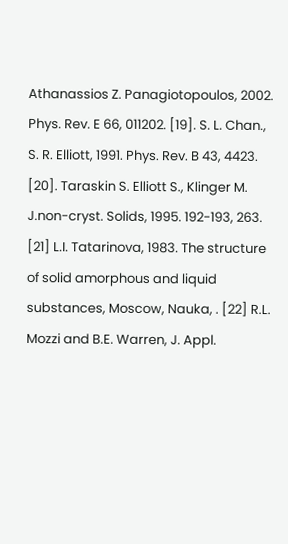Athanassios Z. Panagiotopoulos, 2002. Phys. Rev. E 66, 011202. [19]. S. L. Chan., S. R. Elliott, 1991. Phys. Rev. B 43, 4423. [20]. Taraskin S. Elliott S., Klinger M. J.non-cryst. Solids, 1995. 192-193, 263. [21] L.I. Tatarinova, 1983. The structure of solid amorphous and liquid substances, Moscow, Nauka, . [22] R.L. Mozzi and B.E. Warren, J. Appl.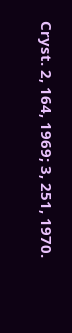Cryst. 2, 164, 1969; 3, 251, 1970.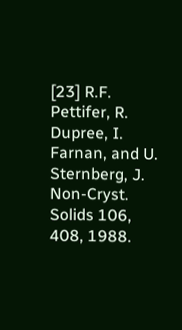[23] R.F. Pettifer, R. Dupree, I. Farnan, and U. Sternberg, J. Non-Cryst. Solids 106, 408, 1988.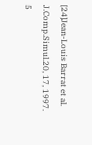[24]Jean-Louis Barrat et al. J.Comp.Simul.20, 17, 1997. 5